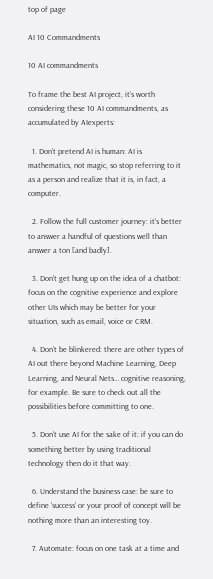top of page

AI 10 Commandments

10 AI commandments

To frame the best AI project, it’s worth considering these 10 AI commandments, as accumulated by AIexperts:

  1. Don’t pretend AI is human: AI is mathematics, not magic, so stop referring to it as a person and realize that it is, in fact, a computer.

  2. Follow the full customer journey: it’s better to answer a handful of questions well than answer a ton [and badly].

  3. Don’t get hung up on the idea of a chatbot: focus on the cognitive experience and explore other UIs which may be better for your situation, such as email, voice or CRM.

  4. Don’t be blinkered: there are other types of AI out there beyond Machine Learning, Deep Learning, and Neural Nets… cognitive reasoning, for example. Be sure to check out all the possibilities before committing to one.

  5. Don’t use AI for the sake of it: if you can do something better by using traditional technology then do it that way.

  6. Understand the business case: be sure to define ‘success’ or your proof of concept will be nothing more than an interesting toy.

  7. Automate: focus on one task at a time and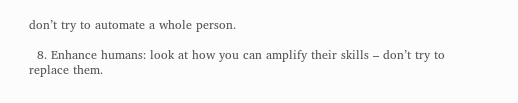don’t try to automate a whole person.

  8. Enhance humans: look at how you can amplify their skills – don’t try to replace them.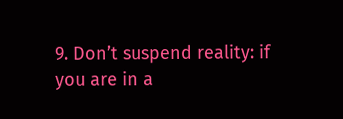9. Don’t suspend reality: if you are in a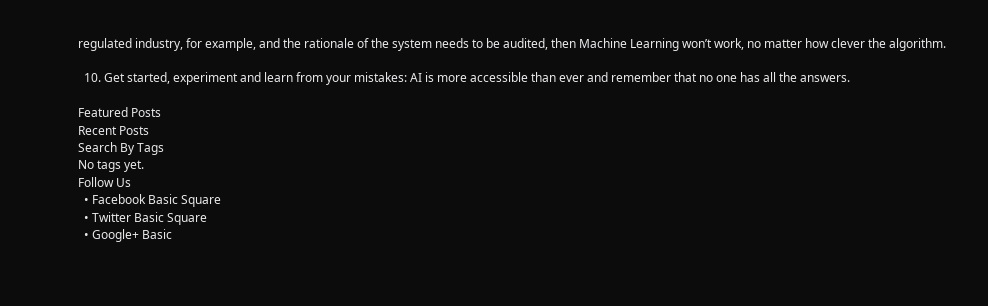regulated industry, for example, and the rationale of the system needs to be audited, then Machine Learning won’t work, no matter how clever the algorithm.

  10. Get started, experiment and learn from your mistakes: AI is more accessible than ever and remember that no one has all the answers.

Featured Posts
Recent Posts
Search By Tags
No tags yet.
Follow Us
  • Facebook Basic Square
  • Twitter Basic Square
  • Google+ Basic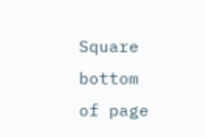Square
bottom of page